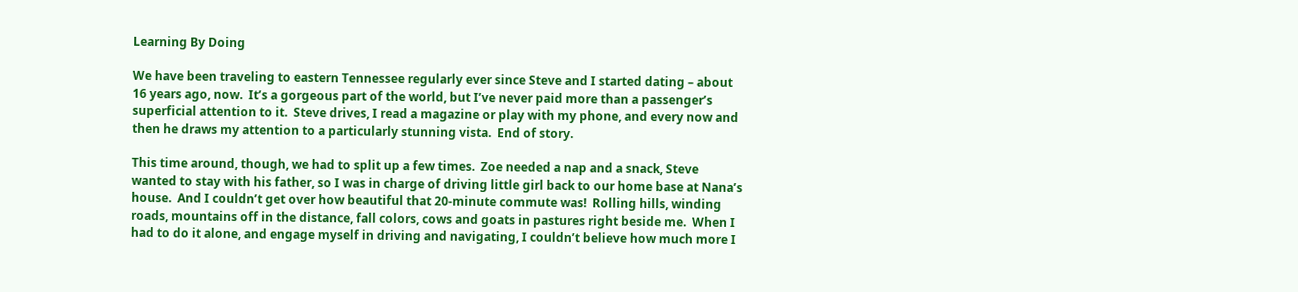Learning By Doing

We have been traveling to eastern Tennessee regularly ever since Steve and I started dating – about 16 years ago, now.  It’s a gorgeous part of the world, but I’ve never paid more than a passenger’s superficial attention to it.  Steve drives, I read a magazine or play with my phone, and every now and then he draws my attention to a particularly stunning vista.  End of story.

This time around, though, we had to split up a few times.  Zoe needed a nap and a snack, Steve wanted to stay with his father, so I was in charge of driving little girl back to our home base at Nana’s house.  And I couldn’t get over how beautiful that 20-minute commute was!  Rolling hills, winding roads, mountains off in the distance, fall colors, cows and goats in pastures right beside me.  When I had to do it alone, and engage myself in driving and navigating, I couldn’t believe how much more I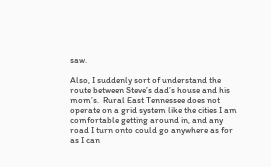saw.

Also, I suddenly sort of understand the route between Steve’s dad’s house and his mom’s.  Rural East Tennessee does not operate on a grid system like the cities I am comfortable getting around in, and any road I turn onto could go anywhere as for as I can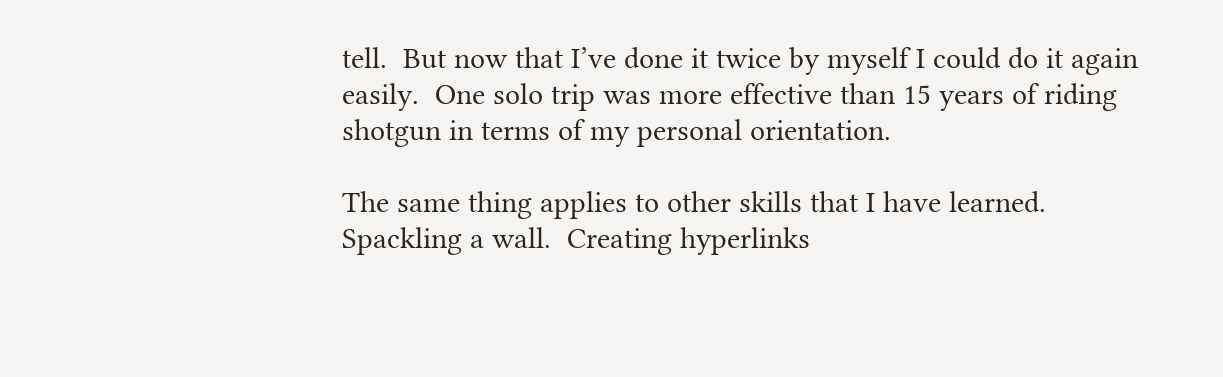tell.  But now that I’ve done it twice by myself I could do it again easily.  One solo trip was more effective than 15 years of riding shotgun in terms of my personal orientation.

The same thing applies to other skills that I have learned.  Spackling a wall.  Creating hyperlinks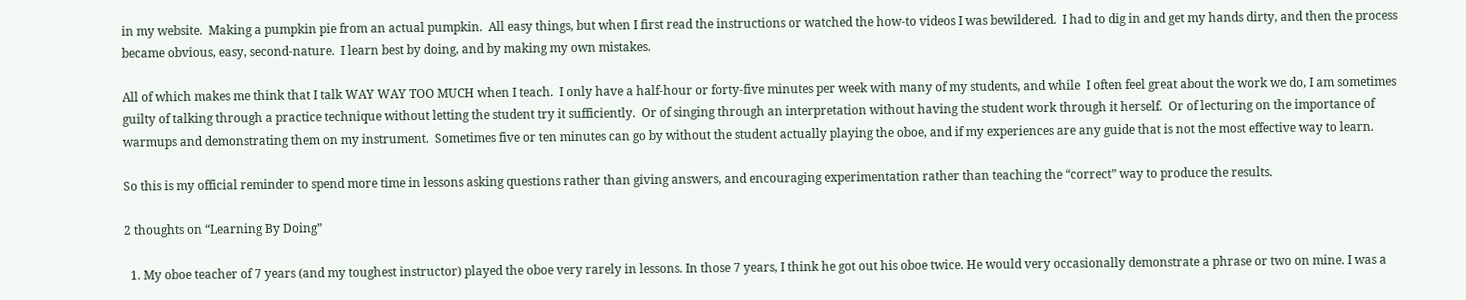in my website.  Making a pumpkin pie from an actual pumpkin.  All easy things, but when I first read the instructions or watched the how-to videos I was bewildered.  I had to dig in and get my hands dirty, and then the process became obvious, easy, second-nature.  I learn best by doing, and by making my own mistakes.

All of which makes me think that I talk WAY WAY TOO MUCH when I teach.  I only have a half-hour or forty-five minutes per week with many of my students, and while  I often feel great about the work we do, I am sometimes guilty of talking through a practice technique without letting the student try it sufficiently.  Or of singing through an interpretation without having the student work through it herself.  Or of lecturing on the importance of warmups and demonstrating them on my instrument.  Sometimes five or ten minutes can go by without the student actually playing the oboe, and if my experiences are any guide that is not the most effective way to learn.

So this is my official reminder to spend more time in lessons asking questions rather than giving answers, and encouraging experimentation rather than teaching the “correct” way to produce the results.

2 thoughts on “Learning By Doing”

  1. My oboe teacher of 7 years (and my toughest instructor) played the oboe very rarely in lessons. In those 7 years, I think he got out his oboe twice. He would very occasionally demonstrate a phrase or two on mine. I was a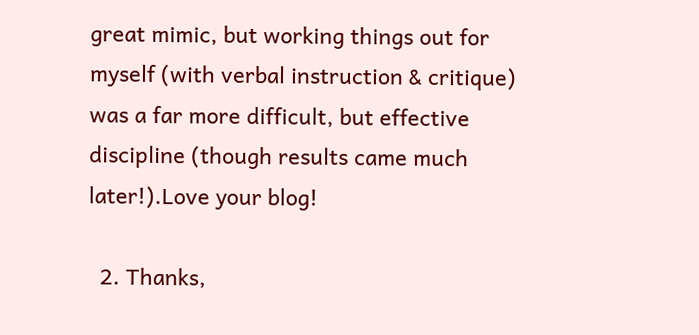great mimic, but working things out for myself (with verbal instruction & critique) was a far more difficult, but effective discipline (though results came much later!).Love your blog!

  2. Thanks,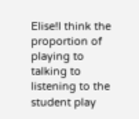Elise!I think the proportion of playing to talking to listening to the student play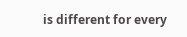is different for every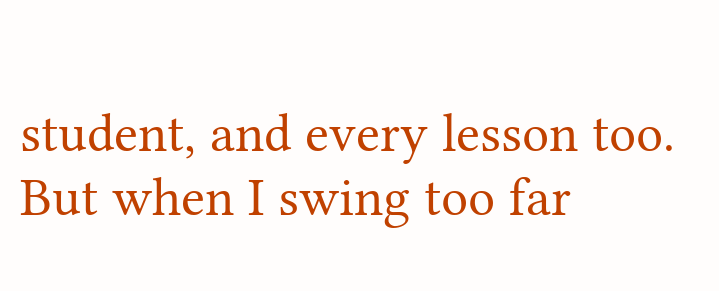student, and every lesson too. But when I swing too far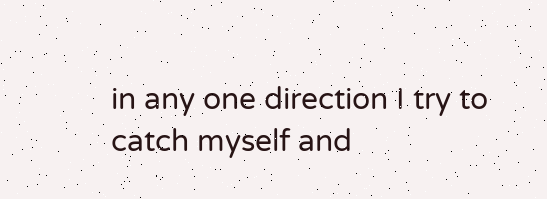in any one direction I try to catch myself and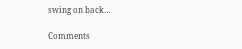swing on back…

Comments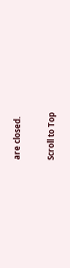are closed.

Scroll to Top